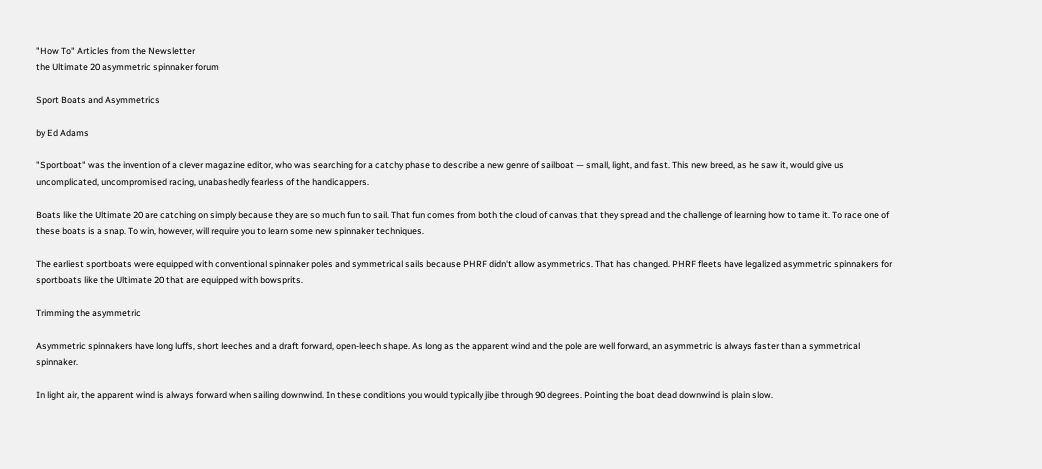"How To" Articles from the Newsletter
the Ultimate 20 asymmetric spinnaker forum

Sport Boats and Asymmetrics

by Ed Adams

"Sportboat" was the invention of a clever magazine editor, who was searching for a catchy phase to describe a new genre of sailboat — small, light, and fast. This new breed, as he saw it, would give us uncomplicated, uncompromised racing, unabashedly fearless of the handicappers.

Boats like the Ultimate 20 are catching on simply because they are so much fun to sail. That fun comes from both the cloud of canvas that they spread and the challenge of learning how to tame it. To race one of these boats is a snap. To win, however, will require you to learn some new spinnaker techniques.

The earliest sportboats were equipped with conventional spinnaker poles and symmetrical sails because PHRF didn't allow asymmetrics. That has changed. PHRF fleets have legalized asymmetric spinnakers for sportboats like the Ultimate 20 that are equipped with bowsprits.

Trimming the asymmetric

Asymmetric spinnakers have long luffs, short leeches and a draft forward, open-leech shape. As long as the apparent wind and the pole are well forward, an asymmetric is always faster than a symmetrical spinnaker.

In light air, the apparent wind is always forward when sailing downwind. In these conditions you would typically jibe through 90 degrees. Pointing the boat dead downwind is plain slow.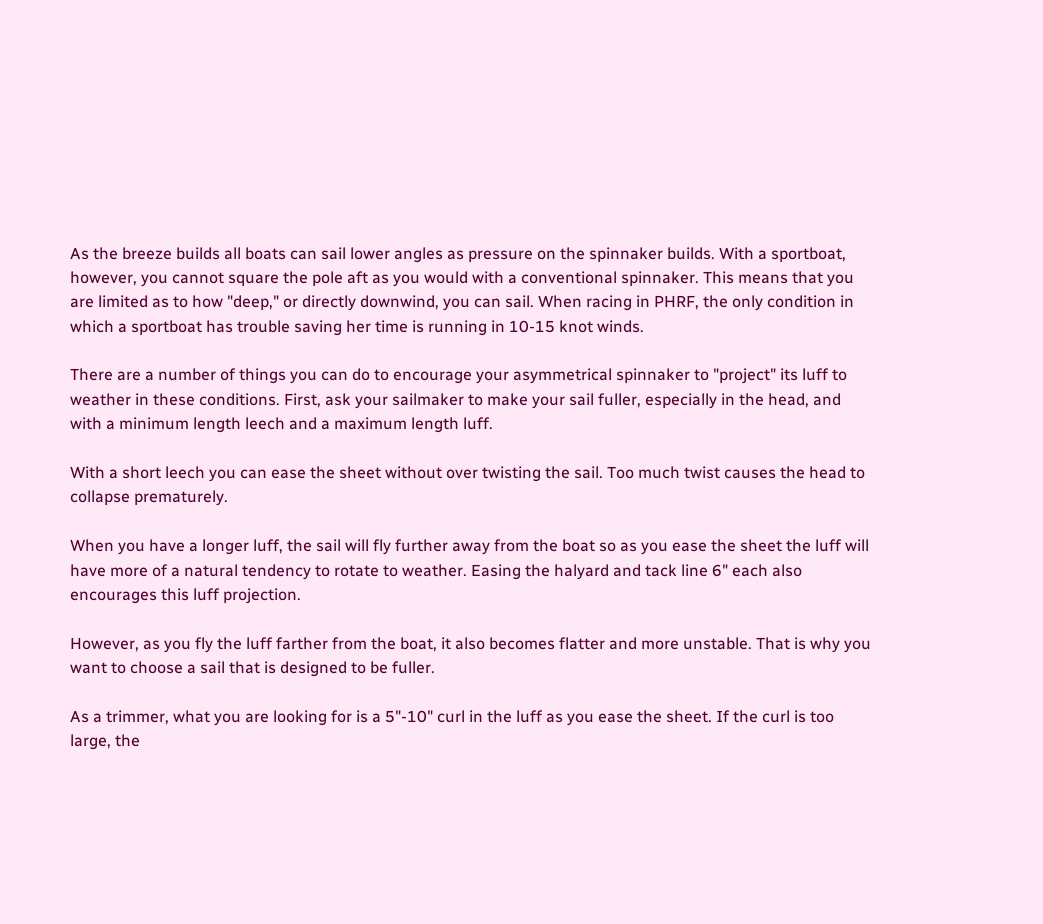As the breeze builds all boats can sail lower angles as pressure on the spinnaker builds. With a sportboat, however, you cannot square the pole aft as you would with a conventional spinnaker. This means that you are limited as to how "deep," or directly downwind, you can sail. When racing in PHRF, the only condition in which a sportboat has trouble saving her time is running in 10-15 knot winds.

There are a number of things you can do to encourage your asymmetrical spinnaker to "project" its luff to weather in these conditions. First, ask your sailmaker to make your sail fuller, especially in the head, and with a minimum length leech and a maximum length luff.

With a short leech you can ease the sheet without over twisting the sail. Too much twist causes the head to collapse prematurely.

When you have a longer luff, the sail will fly further away from the boat so as you ease the sheet the luff will have more of a natural tendency to rotate to weather. Easing the halyard and tack line 6" each also encourages this luff projection.

However, as you fly the luff farther from the boat, it also becomes flatter and more unstable. That is why you want to choose a sail that is designed to be fuller.

As a trimmer, what you are looking for is a 5"-10" curl in the luff as you ease the sheet. If the curl is too large, the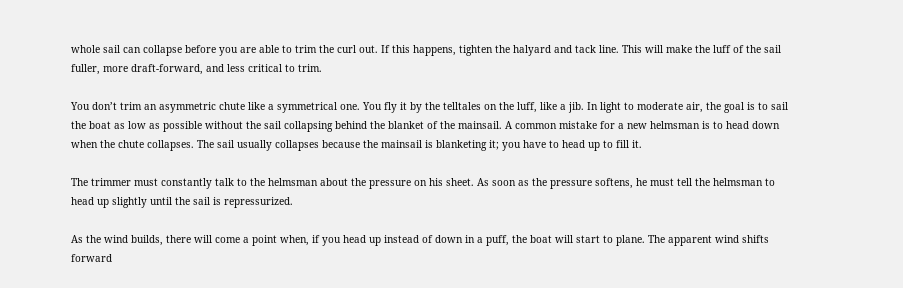whole sail can collapse before you are able to trim the curl out. If this happens, tighten the halyard and tack line. This will make the luff of the sail fuller, more draft-forward, and less critical to trim.

You don’t trim an asymmetric chute like a symmetrical one. You fly it by the telltales on the luff, like a jib. In light to moderate air, the goal is to sail the boat as low as possible without the sail collapsing behind the blanket of the mainsail. A common mistake for a new helmsman is to head down when the chute collapses. The sail usually collapses because the mainsail is blanketing it; you have to head up to fill it.

The trimmer must constantly talk to the helmsman about the pressure on his sheet. As soon as the pressure softens, he must tell the helmsman to head up slightly until the sail is repressurized.

As the wind builds, there will come a point when, if you head up instead of down in a puff, the boat will start to plane. The apparent wind shifts forward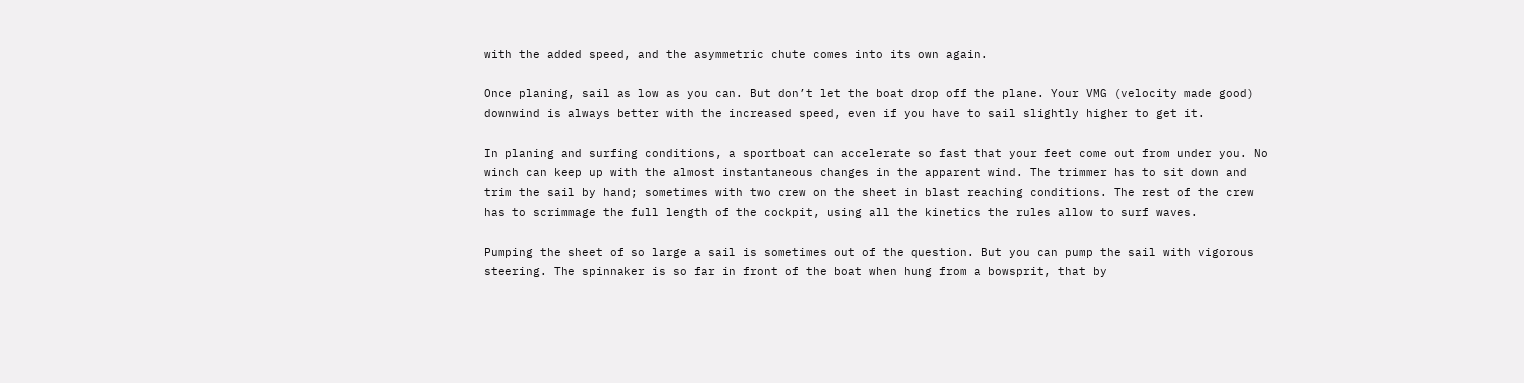with the added speed, and the asymmetric chute comes into its own again.

Once planing, sail as low as you can. But don’t let the boat drop off the plane. Your VMG (velocity made good) downwind is always better with the increased speed, even if you have to sail slightly higher to get it.

In planing and surfing conditions, a sportboat can accelerate so fast that your feet come out from under you. No winch can keep up with the almost instantaneous changes in the apparent wind. The trimmer has to sit down and trim the sail by hand; sometimes with two crew on the sheet in blast reaching conditions. The rest of the crew has to scrimmage the full length of the cockpit, using all the kinetics the rules allow to surf waves.

Pumping the sheet of so large a sail is sometimes out of the question. But you can pump the sail with vigorous steering. The spinnaker is so far in front of the boat when hung from a bowsprit, that by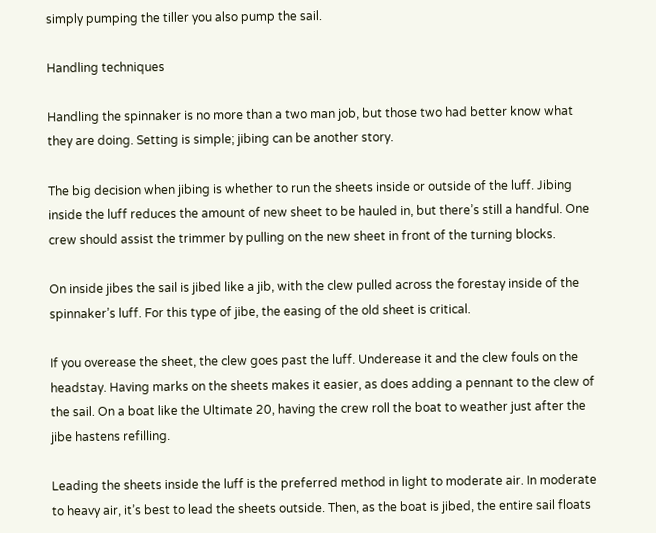simply pumping the tiller you also pump the sail.

Handling techniques

Handling the spinnaker is no more than a two man job, but those two had better know what they are doing. Setting is simple; jibing can be another story.

The big decision when jibing is whether to run the sheets inside or outside of the luff. Jibing inside the luff reduces the amount of new sheet to be hauled in, but there’s still a handful. One crew should assist the trimmer by pulling on the new sheet in front of the turning blocks.

On inside jibes the sail is jibed like a jib, with the clew pulled across the forestay inside of the spinnaker’s luff. For this type of jibe, the easing of the old sheet is critical.

If you overease the sheet, the clew goes past the luff. Underease it and the clew fouls on the headstay. Having marks on the sheets makes it easier, as does adding a pennant to the clew of the sail. On a boat like the Ultimate 20, having the crew roll the boat to weather just after the jibe hastens refilling.

Leading the sheets inside the luff is the preferred method in light to moderate air. In moderate to heavy air, it’s best to lead the sheets outside. Then, as the boat is jibed, the entire sail floats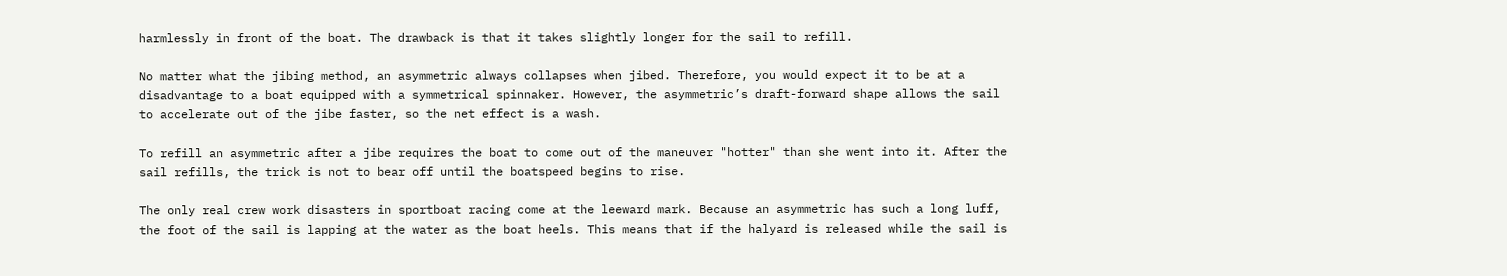harmlessly in front of the boat. The drawback is that it takes slightly longer for the sail to refill.

No matter what the jibing method, an asymmetric always collapses when jibed. Therefore, you would expect it to be at a disadvantage to a boat equipped with a symmetrical spinnaker. However, the asymmetric’s draft-forward shape allows the sail to accelerate out of the jibe faster, so the net effect is a wash.

To refill an asymmetric after a jibe requires the boat to come out of the maneuver "hotter" than she went into it. After the sail refills, the trick is not to bear off until the boatspeed begins to rise.

The only real crew work disasters in sportboat racing come at the leeward mark. Because an asymmetric has such a long luff, the foot of the sail is lapping at the water as the boat heels. This means that if the halyard is released while the sail is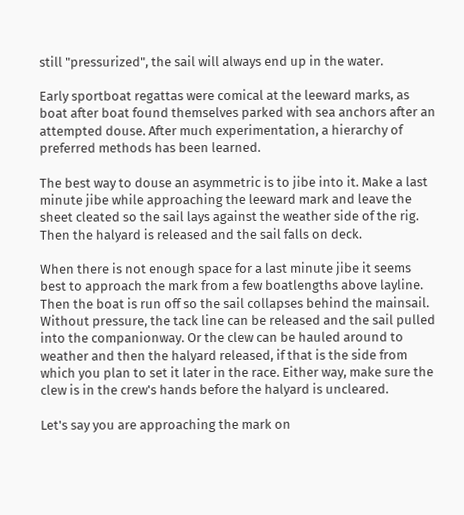still "pressurized", the sail will always end up in the water.

Early sportboat regattas were comical at the leeward marks, as boat after boat found themselves parked with sea anchors after an attempted douse. After much experimentation, a hierarchy of preferred methods has been learned.

The best way to douse an asymmetric is to jibe into it. Make a last minute jibe while approaching the leeward mark and leave the sheet cleated so the sail lays against the weather side of the rig. Then the halyard is released and the sail falls on deck.

When there is not enough space for a last minute jibe it seems best to approach the mark from a few boatlengths above layline. Then the boat is run off so the sail collapses behind the mainsail. Without pressure, the tack line can be released and the sail pulled into the companionway. Or the clew can be hauled around to weather and then the halyard released, if that is the side from which you plan to set it later in the race. Either way, make sure the clew is in the crew's hands before the halyard is uncleared.

Let's say you are approaching the mark on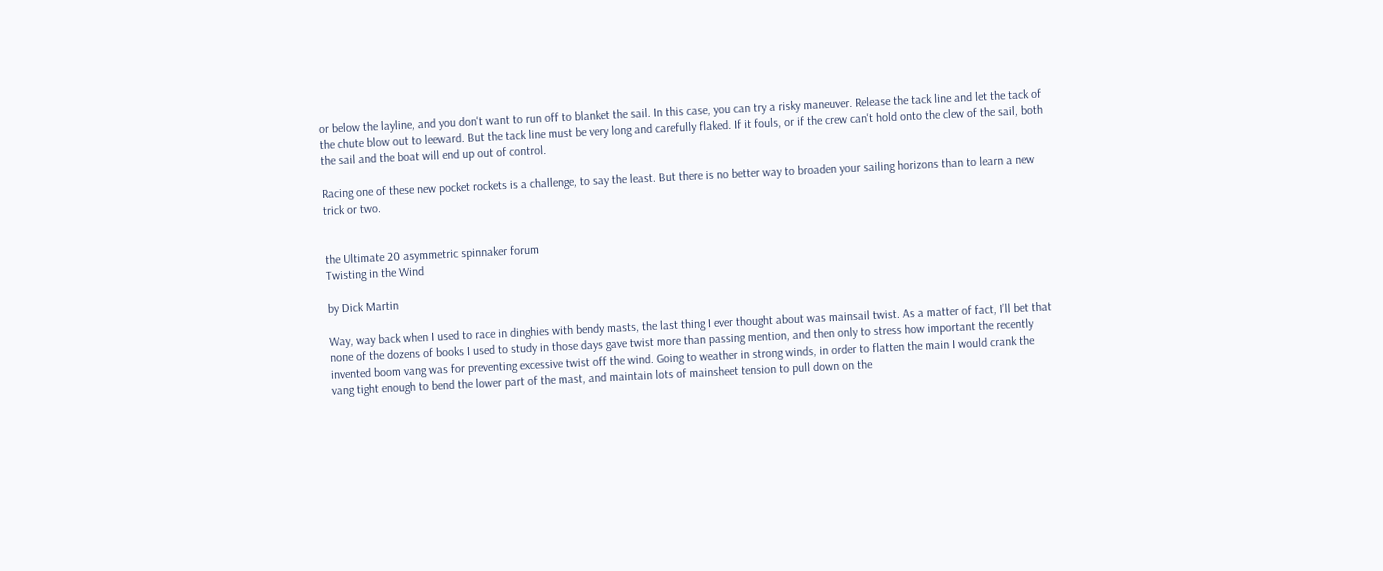or below the layline, and you don't want to run off to blanket the sail. In this case, you can try a risky maneuver. Release the tack line and let the tack of the chute blow out to leeward. But the tack line must be very long and carefully flaked. If it fouls, or if the crew can't hold onto the clew of the sail, both the sail and the boat will end up out of control.

Racing one of these new pocket rockets is a challenge, to say the least. But there is no better way to broaden your sailing horizons than to learn a new trick or two.


the Ultimate 20 asymmetric spinnaker forum
Twisting in the Wind

by Dick Martin

Way, way back when I used to race in dinghies with bendy masts, the last thing I ever thought about was mainsail twist. As a matter of fact, I’ll bet that none of the dozens of books I used to study in those days gave twist more than passing mention, and then only to stress how important the recently invented boom vang was for preventing excessive twist off the wind. Going to weather in strong winds, in order to flatten the main I would crank the vang tight enough to bend the lower part of the mast, and maintain lots of mainsheet tension to pull down on the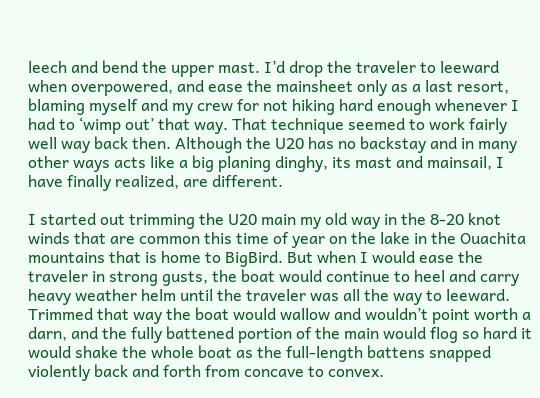leech and bend the upper mast. I’d drop the traveler to leeward when overpowered, and ease the mainsheet only as a last resort, blaming myself and my crew for not hiking hard enough whenever I had to ‘wimp out’ that way. That technique seemed to work fairly well way back then. Although the U20 has no backstay and in many other ways acts like a big planing dinghy, its mast and mainsail, I have finally realized, are different.

I started out trimming the U20 main my old way in the 8-20 knot winds that are common this time of year on the lake in the Ouachita mountains that is home to BigBird. But when I would ease the traveler in strong gusts, the boat would continue to heel and carry heavy weather helm until the traveler was all the way to leeward. Trimmed that way the boat would wallow and wouldn’t point worth a darn, and the fully battened portion of the main would flog so hard it would shake the whole boat as the full-length battens snapped violently back and forth from concave to convex.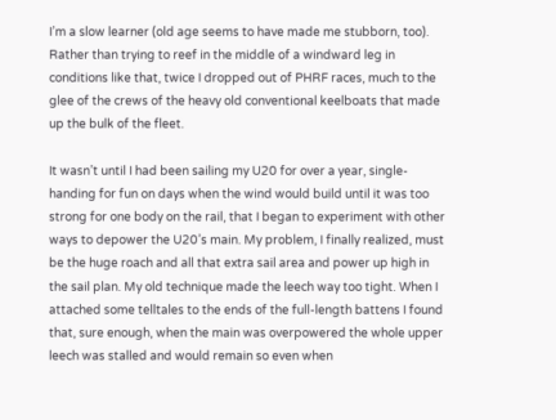I’m a slow learner (old age seems to have made me stubborn, too). Rather than trying to reef in the middle of a windward leg in conditions like that, twice I dropped out of PHRF races, much to the glee of the crews of the heavy old conventional keelboats that made up the bulk of the fleet.

It wasn’t until I had been sailing my U20 for over a year, single-handing for fun on days when the wind would build until it was too strong for one body on the rail, that I began to experiment with other ways to depower the U20’s main. My problem, I finally realized, must be the huge roach and all that extra sail area and power up high in the sail plan. My old technique made the leech way too tight. When I attached some telltales to the ends of the full-length battens I found that, sure enough, when the main was overpowered the whole upper leech was stalled and would remain so even when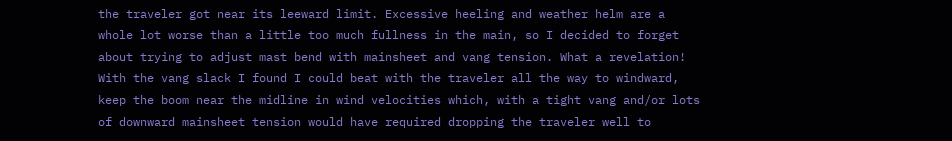the traveler got near its leeward limit. Excessive heeling and weather helm are a whole lot worse than a little too much fullness in the main, so I decided to forget about trying to adjust mast bend with mainsheet and vang tension. What a revelation! With the vang slack I found I could beat with the traveler all the way to windward, keep the boom near the midline in wind velocities which, with a tight vang and/or lots of downward mainsheet tension would have required dropping the traveler well to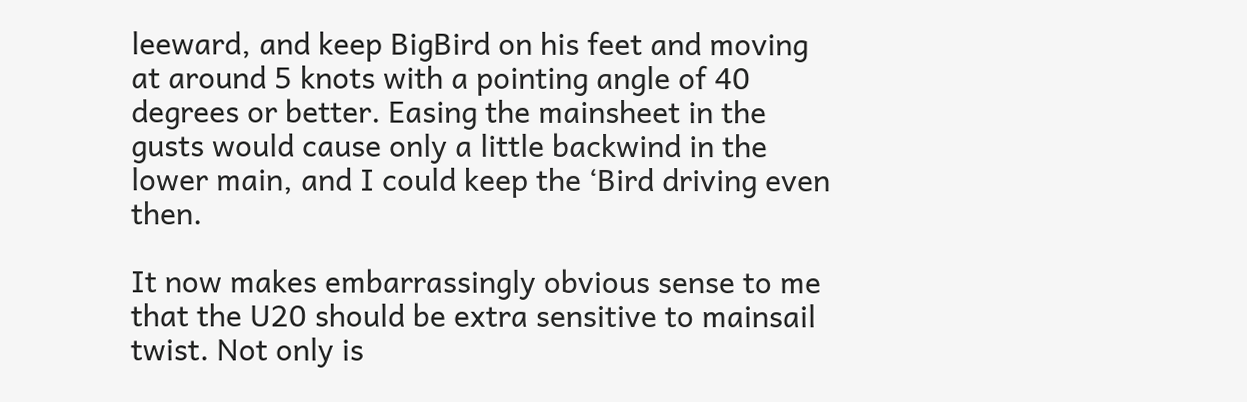leeward, and keep BigBird on his feet and moving at around 5 knots with a pointing angle of 40 degrees or better. Easing the mainsheet in the gusts would cause only a little backwind in the lower main, and I could keep the ‘Bird driving even then.

It now makes embarrassingly obvious sense to me that the U20 should be extra sensitive to mainsail twist. Not only is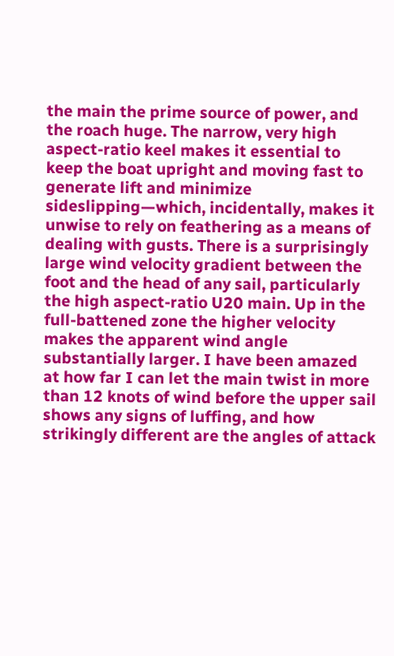the main the prime source of power, and the roach huge. The narrow, very high aspect-ratio keel makes it essential to keep the boat upright and moving fast to generate lift and minimize sideslipping—which, incidentally, makes it unwise to rely on feathering as a means of dealing with gusts. There is a surprisingly large wind velocity gradient between the foot and the head of any sail, particularly the high aspect-ratio U20 main. Up in the full-battened zone the higher velocity makes the apparent wind angle substantially larger. I have been amazed at how far I can let the main twist in more than 12 knots of wind before the upper sail shows any signs of luffing, and how strikingly different are the angles of attack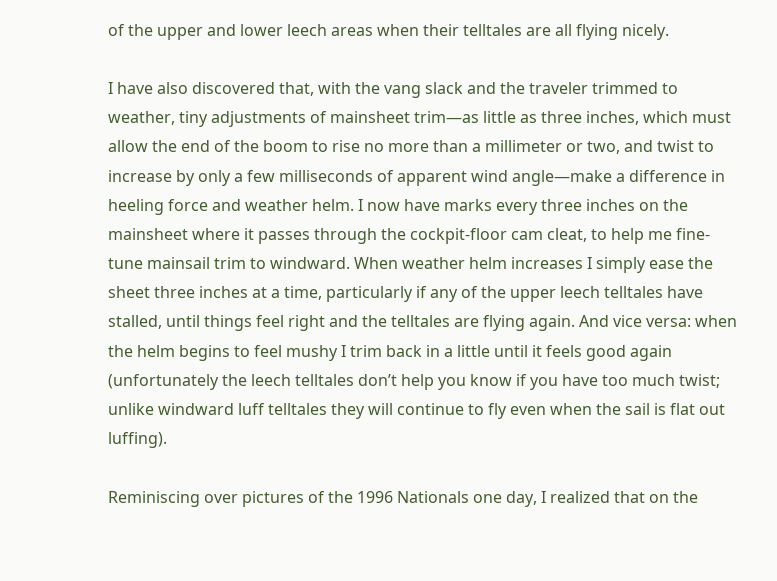of the upper and lower leech areas when their telltales are all flying nicely.

I have also discovered that, with the vang slack and the traveler trimmed to weather, tiny adjustments of mainsheet trim—as little as three inches, which must allow the end of the boom to rise no more than a millimeter or two, and twist to increase by only a few milliseconds of apparent wind angle—make a difference in heeling force and weather helm. I now have marks every three inches on the mainsheet where it passes through the cockpit-floor cam cleat, to help me fine-tune mainsail trim to windward. When weather helm increases I simply ease the sheet three inches at a time, particularly if any of the upper leech telltales have stalled, until things feel right and the telltales are flying again. And vice versa: when the helm begins to feel mushy I trim back in a little until it feels good again (unfortunately the leech telltales don’t help you know if you have too much twist; unlike windward luff telltales they will continue to fly even when the sail is flat out luffing).

Reminiscing over pictures of the 1996 Nationals one day, I realized that on the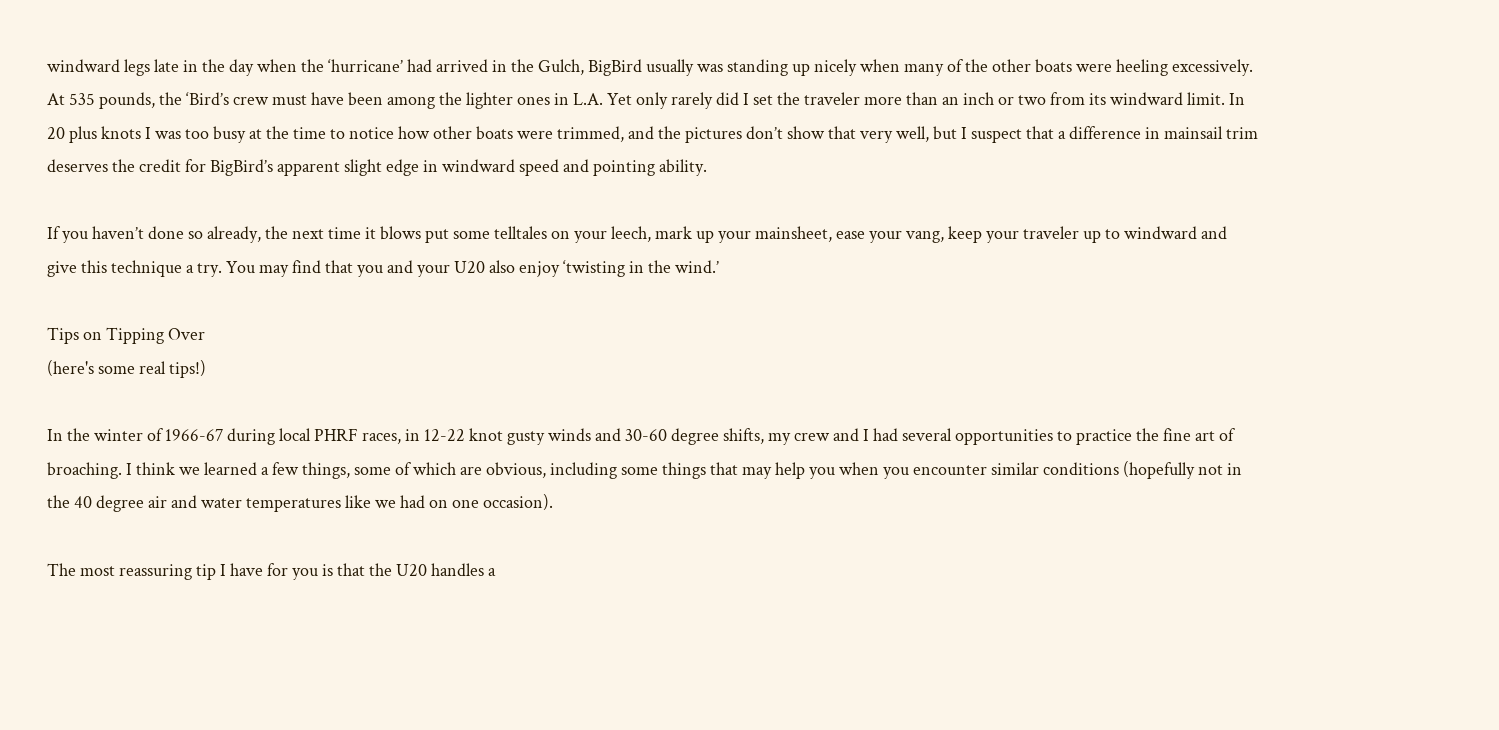windward legs late in the day when the ‘hurricane’ had arrived in the Gulch, BigBird usually was standing up nicely when many of the other boats were heeling excessively. At 535 pounds, the ‘Bird’s crew must have been among the lighter ones in L.A. Yet only rarely did I set the traveler more than an inch or two from its windward limit. In 20 plus knots I was too busy at the time to notice how other boats were trimmed, and the pictures don’t show that very well, but I suspect that a difference in mainsail trim deserves the credit for BigBird’s apparent slight edge in windward speed and pointing ability.

If you haven’t done so already, the next time it blows put some telltales on your leech, mark up your mainsheet, ease your vang, keep your traveler up to windward and give this technique a try. You may find that you and your U20 also enjoy ‘twisting in the wind.’

Tips on Tipping Over
(here's some real tips!)

In the winter of 1966-67 during local PHRF races, in 12-22 knot gusty winds and 30-60 degree shifts, my crew and I had several opportunities to practice the fine art of broaching. I think we learned a few things, some of which are obvious, including some things that may help you when you encounter similar conditions (hopefully not in the 40 degree air and water temperatures like we had on one occasion).

The most reassuring tip I have for you is that the U20 handles a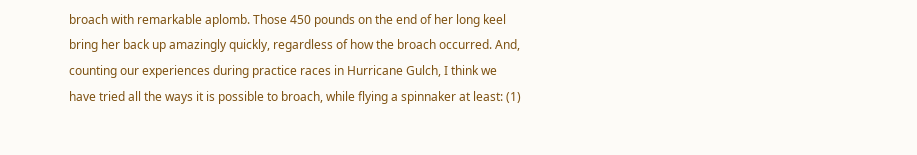broach with remarkable aplomb. Those 450 pounds on the end of her long keel bring her back up amazingly quickly, regardless of how the broach occurred. And, counting our experiences during practice races in Hurricane Gulch, I think we have tried all the ways it is possible to broach, while flying a spinnaker at least: (1)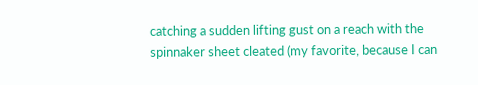catching a sudden lifting gust on a reach with the spinnaker sheet cleated (my favorite, because I can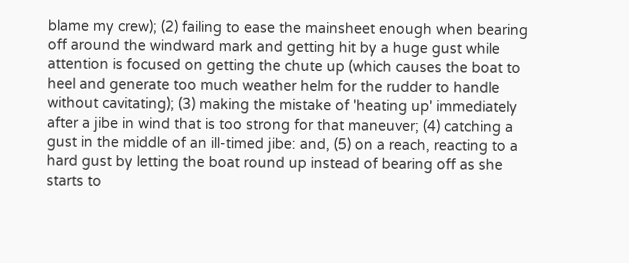blame my crew); (2) failing to ease the mainsheet enough when bearing off around the windward mark and getting hit by a huge gust while attention is focused on getting the chute up (which causes the boat to heel and generate too much weather helm for the rudder to handle without cavitating); (3) making the mistake of 'heating up' immediately after a jibe in wind that is too strong for that maneuver; (4) catching a gust in the middle of an ill-timed jibe: and, (5) on a reach, reacting to a hard gust by letting the boat round up instead of bearing off as she starts to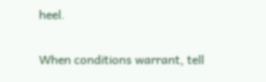heel.

When conditions warrant, tell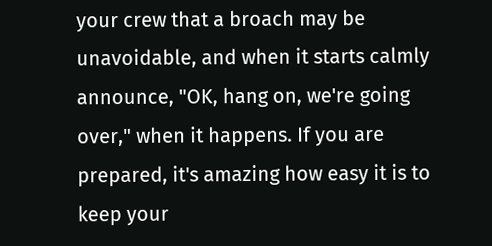your crew that a broach may be unavoidable, and when it starts calmly announce, "OK, hang on, we're going over," when it happens. If you are prepared, it's amazing how easy it is to keep your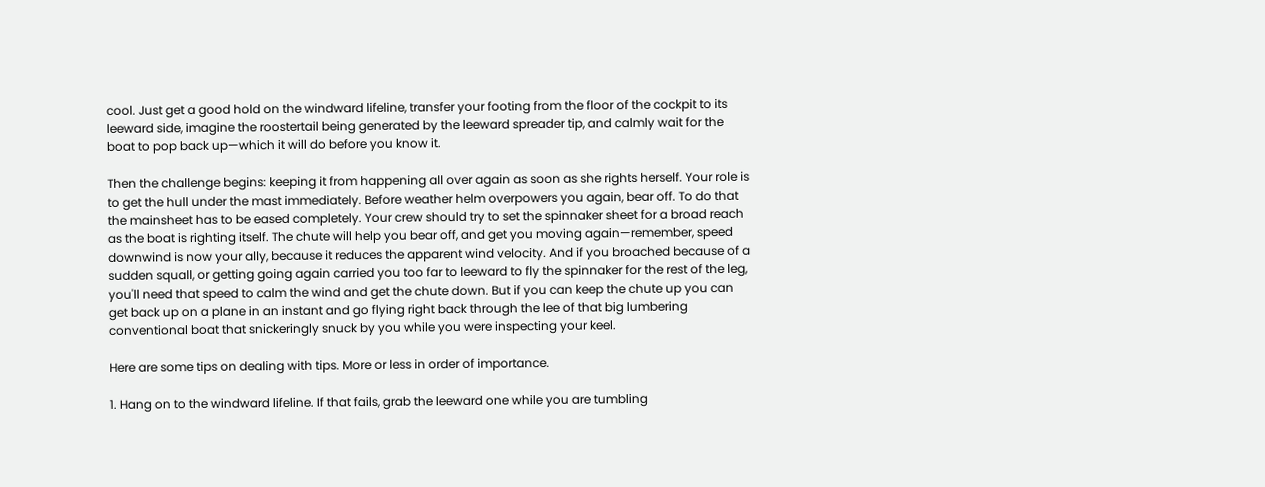cool. Just get a good hold on the windward lifeline, transfer your footing from the floor of the cockpit to its leeward side, imagine the roostertail being generated by the leeward spreader tip, and calmly wait for the boat to pop back up—which it will do before you know it.

Then the challenge begins: keeping it from happening all over again as soon as she rights herself. Your role is to get the hull under the mast immediately. Before weather helm overpowers you again, bear off. To do that the mainsheet has to be eased completely. Your crew should try to set the spinnaker sheet for a broad reach as the boat is righting itself. The chute will help you bear off, and get you moving again—remember, speed downwind is now your ally, because it reduces the apparent wind velocity. And if you broached because of a sudden squall, or getting going again carried you too far to leeward to fly the spinnaker for the rest of the leg, you'll need that speed to calm the wind and get the chute down. But if you can keep the chute up you can get back up on a plane in an instant and go flying right back through the lee of that big lumbering conventional boat that snickeringly snuck by you while you were inspecting your keel.

Here are some tips on dealing with tips. More or less in order of importance.

1. Hang on to the windward lifeline. If that fails, grab the leeward one while you are tumbling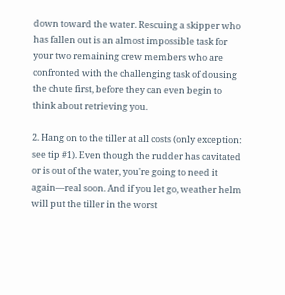down toward the water. Rescuing a skipper who has fallen out is an almost impossible task for your two remaining crew members who are confronted with the challenging task of dousing the chute first, before they can even begin to think about retrieving you.

2. Hang on to the tiller at all costs (only exception: see tip #1). Even though the rudder has cavitated or is out of the water, you're going to need it again—real soon. And if you let go, weather helm will put the tiller in the worst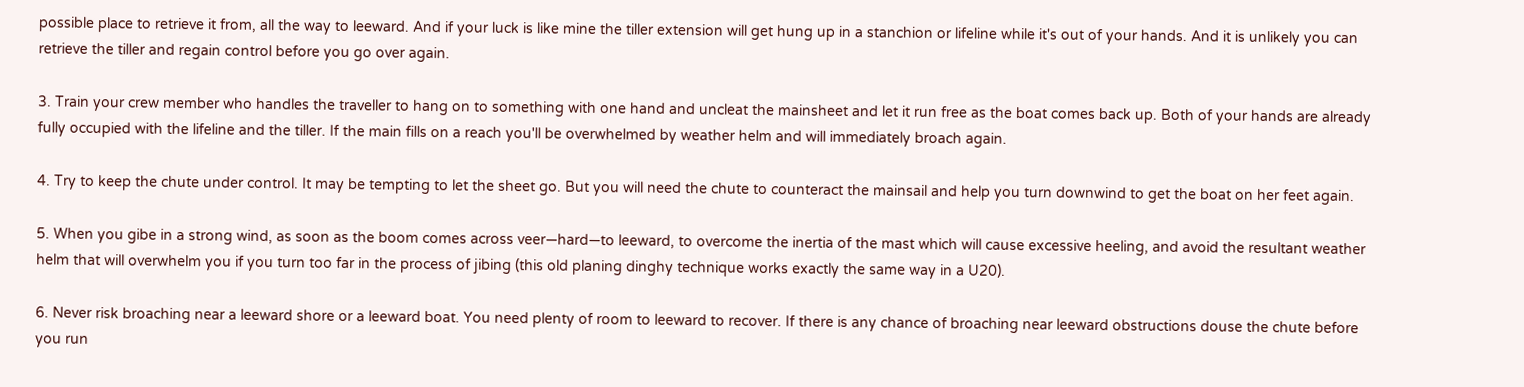possible place to retrieve it from, all the way to leeward. And if your luck is like mine the tiller extension will get hung up in a stanchion or lifeline while it's out of your hands. And it is unlikely you can retrieve the tiller and regain control before you go over again.

3. Train your crew member who handles the traveller to hang on to something with one hand and uncleat the mainsheet and let it run free as the boat comes back up. Both of your hands are already fully occupied with the lifeline and the tiller. If the main fills on a reach you'll be overwhelmed by weather helm and will immediately broach again.

4. Try to keep the chute under control. It may be tempting to let the sheet go. But you will need the chute to counteract the mainsail and help you turn downwind to get the boat on her feet again.

5. When you gibe in a strong wind, as soon as the boom comes across veer—hard—to leeward, to overcome the inertia of the mast which will cause excessive heeling, and avoid the resultant weather helm that will overwhelm you if you turn too far in the process of jibing (this old planing dinghy technique works exactly the same way in a U20).

6. Never risk broaching near a leeward shore or a leeward boat. You need plenty of room to leeward to recover. If there is any chance of broaching near leeward obstructions douse the chute before you run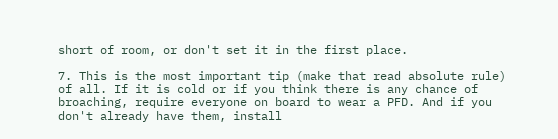short of room, or don't set it in the first place.

7. This is the most important tip (make that read absolute rule) of all. If it is cold or if you think there is any chance of broaching, require everyone on board to wear a PFD. And if you don't already have them, install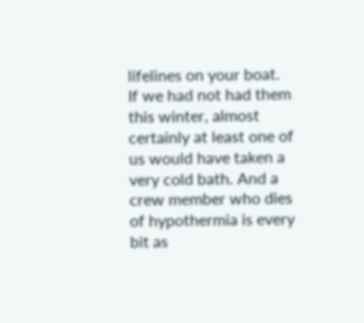lifelines on your boat. If we had not had them this winter, almost certainly at least one of us would have taken a very cold bath. And a crew member who dies of hypothermia is every bit as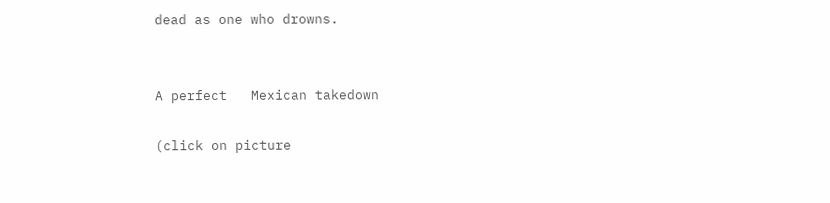dead as one who drowns.


A perfect   Mexican takedown

(click on picture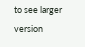to see larger version